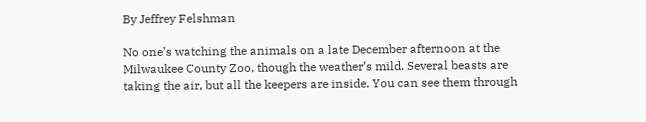By Jeffrey Felshman

No one’s watching the animals on a late December afternoon at the Milwaukee County Zoo, though the weather’s mild. Several beasts are taking the air, but all the keepers are inside. You can see them through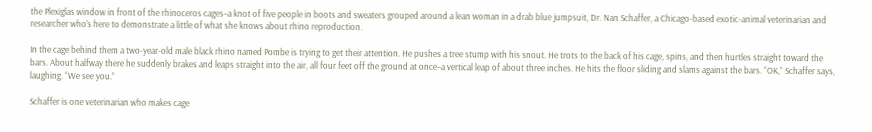the Plexiglas window in front of the rhinoceros cages–a knot of five people in boots and sweaters grouped around a lean woman in a drab blue jumpsuit, Dr. Nan Schaffer, a Chicago-based exotic-animal veterinarian and researcher who’s here to demonstrate a little of what she knows about rhino reproduction.

In the cage behind them a two-year-old male black rhino named Pombe is trying to get their attention. He pushes a tree stump with his snout. He trots to the back of his cage, spins, and then hurtles straight toward the bars. About halfway there he suddenly brakes and leaps straight into the air, all four feet off the ground at once–a vertical leap of about three inches. He hits the floor sliding and slams against the bars. “OK,” Schaffer says, laughing. “We see you.”

Schaffer is one veterinarian who makes cage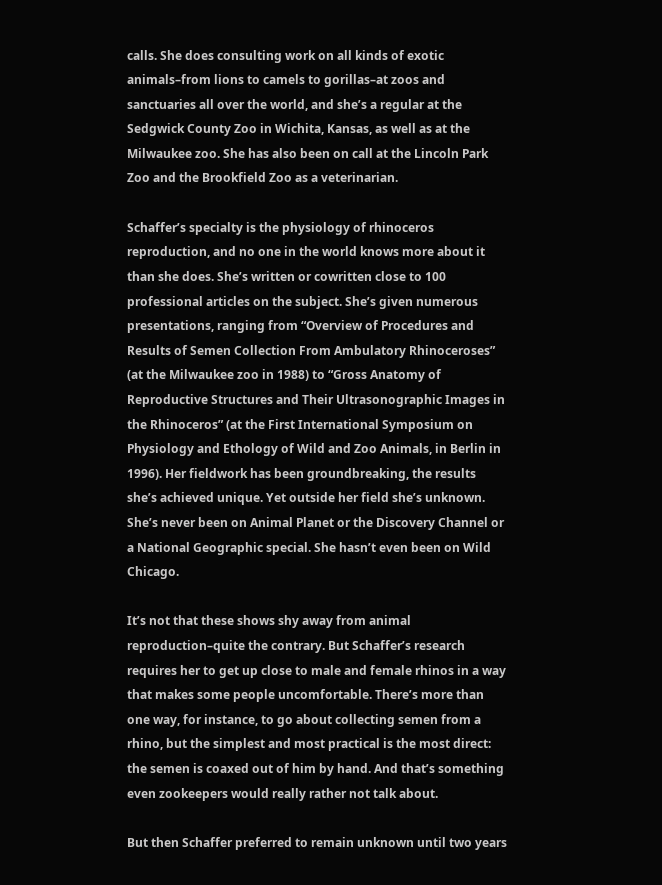calls. She does consulting work on all kinds of exotic animals–from lions to camels to gorillas–at zoos and sanctuaries all over the world, and she’s a regular at the Sedgwick County Zoo in Wichita, Kansas, as well as at the Milwaukee zoo. She has also been on call at the Lincoln Park Zoo and the Brookfield Zoo as a veterinarian.

Schaffer’s specialty is the physiology of rhinoceros reproduction, and no one in the world knows more about it than she does. She’s written or cowritten close to 100 professional articles on the subject. She’s given numerous presentations, ranging from “Overview of Procedures and Results of Semen Collection From Ambulatory Rhinoceroses” (at the Milwaukee zoo in 1988) to “Gross Anatomy of Reproductive Structures and Their Ultrasonographic Images in the Rhinoceros” (at the First International Symposium on Physiology and Ethology of Wild and Zoo Animals, in Berlin in 1996). Her fieldwork has been groundbreaking, the results she’s achieved unique. Yet outside her field she’s unknown. She’s never been on Animal Planet or the Discovery Channel or a National Geographic special. She hasn’t even been on Wild Chicago.

It’s not that these shows shy away from animal reproduction–quite the contrary. But Schaffer’s research requires her to get up close to male and female rhinos in a way that makes some people uncomfortable. There’s more than one way, for instance, to go about collecting semen from a rhino, but the simplest and most practical is the most direct: the semen is coaxed out of him by hand. And that’s something even zookeepers would really rather not talk about.

But then Schaffer preferred to remain unknown until two years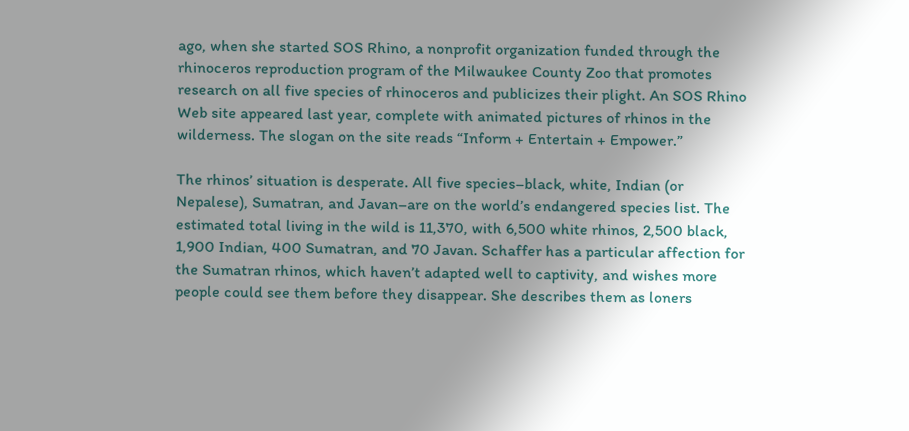ago, when she started SOS Rhino, a nonprofit organization funded through the rhinoceros reproduction program of the Milwaukee County Zoo that promotes research on all five species of rhinoceros and publicizes their plight. An SOS Rhino Web site appeared last year, complete with animated pictures of rhinos in the wilderness. The slogan on the site reads “Inform + Entertain + Empower.”

The rhinos’ situation is desperate. All five species–black, white, Indian (or Nepalese), Sumatran, and Javan–are on the world’s endangered species list. The estimated total living in the wild is 11,370, with 6,500 white rhinos, 2,500 black, 1,900 Indian, 400 Sumatran, and 70 Javan. Schaffer has a particular affection for the Sumatran rhinos, which haven’t adapted well to captivity, and wishes more people could see them before they disappear. She describes them as loners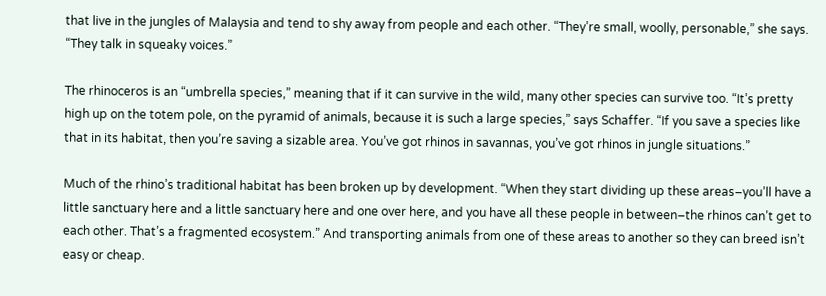that live in the jungles of Malaysia and tend to shy away from people and each other. “They’re small, woolly, personable,” she says. “They talk in squeaky voices.”

The rhinoceros is an “umbrella species,” meaning that if it can survive in the wild, many other species can survive too. “It’s pretty high up on the totem pole, on the pyramid of animals, because it is such a large species,” says Schaffer. “If you save a species like that in its habitat, then you’re saving a sizable area. You’ve got rhinos in savannas, you’ve got rhinos in jungle situations.”

Much of the rhino’s traditional habitat has been broken up by development. “When they start dividing up these areas–you’ll have a little sanctuary here and a little sanctuary here and one over here, and you have all these people in between–the rhinos can’t get to each other. That’s a fragmented ecosystem.” And transporting animals from one of these areas to another so they can breed isn’t easy or cheap.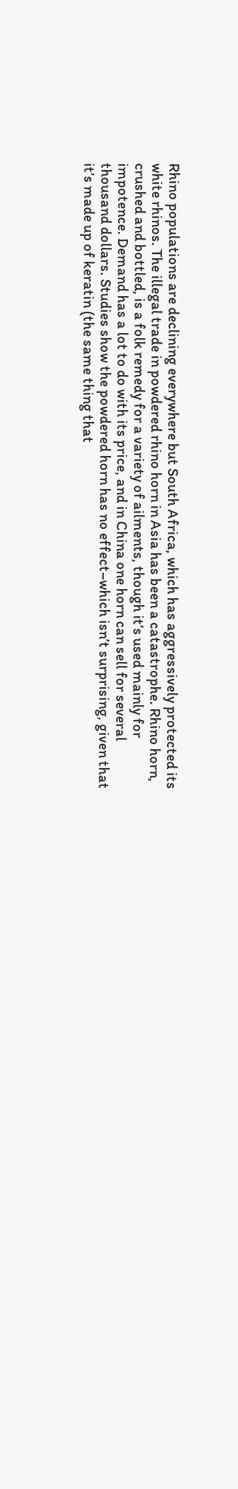Rhino populations are declining everywhere but South Africa, which has aggressively protected its white rhinos. The illegal trade in powdered rhino horn in Asia has been a catastrophe. Rhino horn, crushed and bottled, is a folk remedy for a variety of ailments, though it’s used mainly for impotence. Demand has a lot to do with its price, and in China one horn can sell for several thousand dollars. Studies show the powdered horn has no effect–which isn’t surprising, given that it’s made up of keratin (the same thing that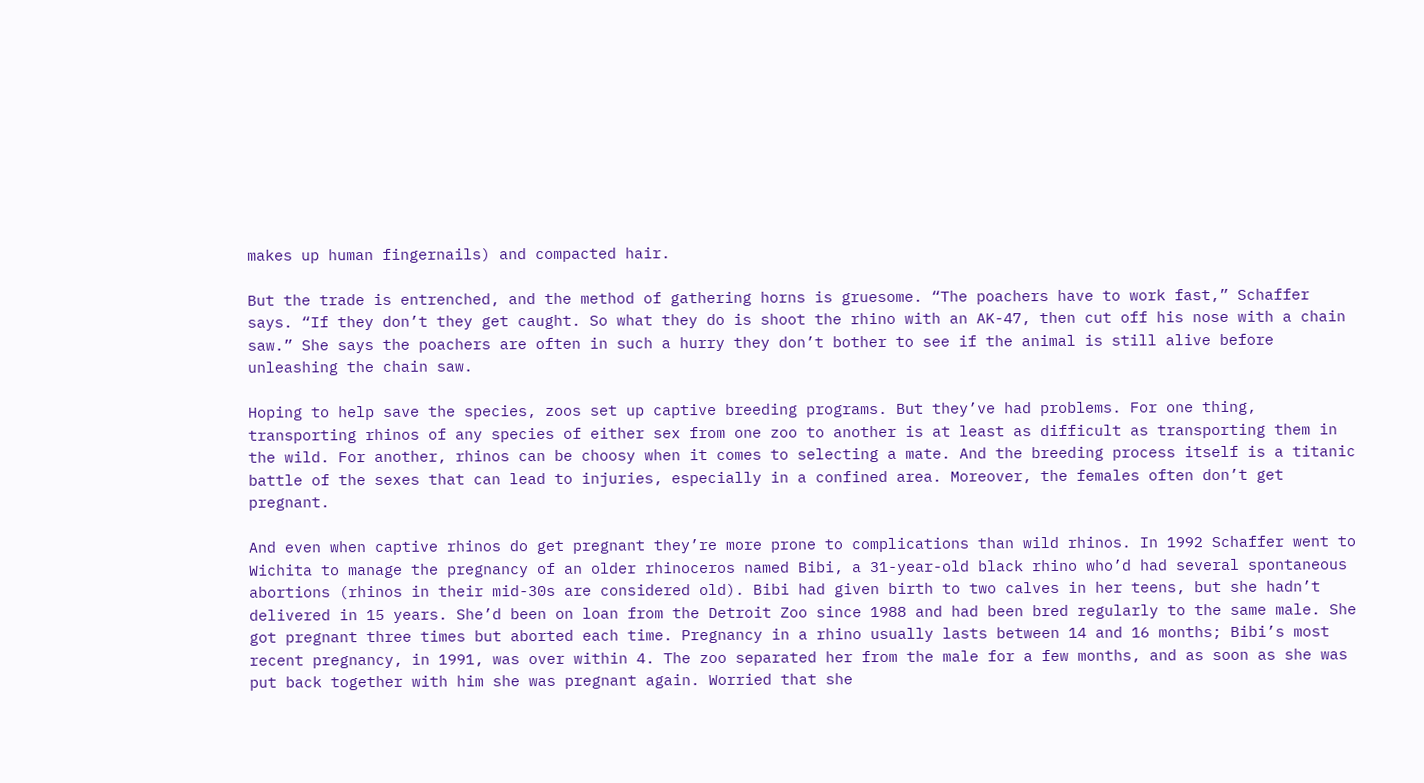makes up human fingernails) and compacted hair.

But the trade is entrenched, and the method of gathering horns is gruesome. “The poachers have to work fast,” Schaffer says. “If they don’t they get caught. So what they do is shoot the rhino with an AK-47, then cut off his nose with a chain saw.” She says the poachers are often in such a hurry they don’t bother to see if the animal is still alive before unleashing the chain saw.

Hoping to help save the species, zoos set up captive breeding programs. But they’ve had problems. For one thing, transporting rhinos of any species of either sex from one zoo to another is at least as difficult as transporting them in the wild. For another, rhinos can be choosy when it comes to selecting a mate. And the breeding process itself is a titanic battle of the sexes that can lead to injuries, especially in a confined area. Moreover, the females often don’t get pregnant.

And even when captive rhinos do get pregnant they’re more prone to complications than wild rhinos. In 1992 Schaffer went to Wichita to manage the pregnancy of an older rhinoceros named Bibi, a 31-year-old black rhino who’d had several spontaneous abortions (rhinos in their mid-30s are considered old). Bibi had given birth to two calves in her teens, but she hadn’t delivered in 15 years. She’d been on loan from the Detroit Zoo since 1988 and had been bred regularly to the same male. She got pregnant three times but aborted each time. Pregnancy in a rhino usually lasts between 14 and 16 months; Bibi’s most recent pregnancy, in 1991, was over within 4. The zoo separated her from the male for a few months, and as soon as she was put back together with him she was pregnant again. Worried that she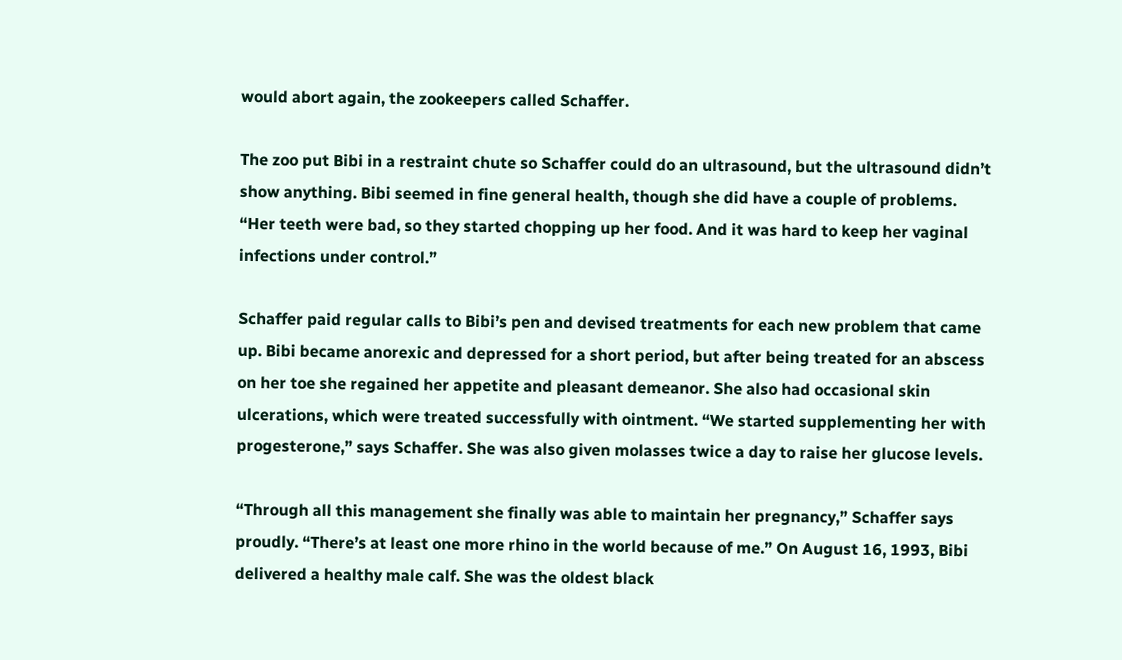would abort again, the zookeepers called Schaffer.

The zoo put Bibi in a restraint chute so Schaffer could do an ultrasound, but the ultrasound didn’t show anything. Bibi seemed in fine general health, though she did have a couple of problems. “Her teeth were bad, so they started chopping up her food. And it was hard to keep her vaginal infections under control.”

Schaffer paid regular calls to Bibi’s pen and devised treatments for each new problem that came up. Bibi became anorexic and depressed for a short period, but after being treated for an abscess on her toe she regained her appetite and pleasant demeanor. She also had occasional skin ulcerations, which were treated successfully with ointment. “We started supplementing her with progesterone,” says Schaffer. She was also given molasses twice a day to raise her glucose levels.

“Through all this management she finally was able to maintain her pregnancy,” Schaffer says proudly. “There’s at least one more rhino in the world because of me.” On August 16, 1993, Bibi delivered a healthy male calf. She was the oldest black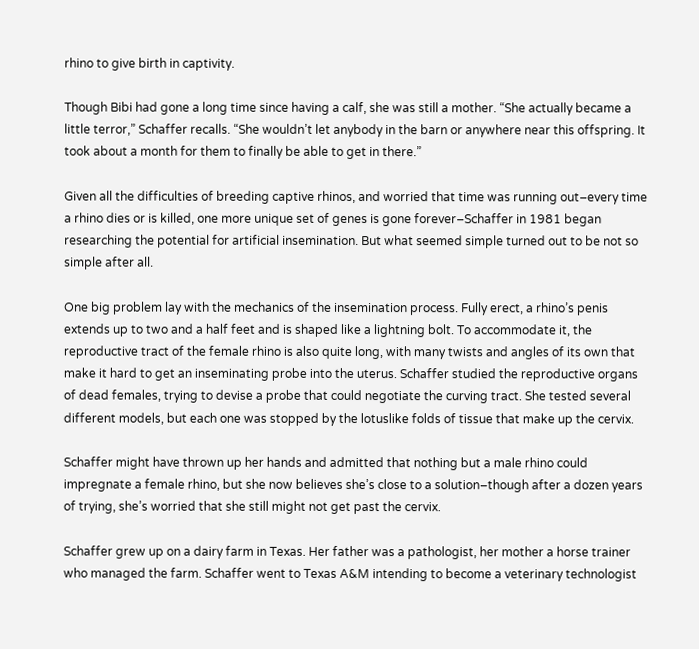rhino to give birth in captivity.

Though Bibi had gone a long time since having a calf, she was still a mother. “She actually became a little terror,” Schaffer recalls. “She wouldn’t let anybody in the barn or anywhere near this offspring. It took about a month for them to finally be able to get in there.”

Given all the difficulties of breeding captive rhinos, and worried that time was running out–every time a rhino dies or is killed, one more unique set of genes is gone forever–Schaffer in 1981 began researching the potential for artificial insemination. But what seemed simple turned out to be not so simple after all.

One big problem lay with the mechanics of the insemination process. Fully erect, a rhino’s penis extends up to two and a half feet and is shaped like a lightning bolt. To accommodate it, the reproductive tract of the female rhino is also quite long, with many twists and angles of its own that make it hard to get an inseminating probe into the uterus. Schaffer studied the reproductive organs of dead females, trying to devise a probe that could negotiate the curving tract. She tested several different models, but each one was stopped by the lotuslike folds of tissue that make up the cervix.

Schaffer might have thrown up her hands and admitted that nothing but a male rhino could impregnate a female rhino, but she now believes she’s close to a solution–though after a dozen years of trying, she’s worried that she still might not get past the cervix.

Schaffer grew up on a dairy farm in Texas. Her father was a pathologist, her mother a horse trainer who managed the farm. Schaffer went to Texas A&M intending to become a veterinary technologist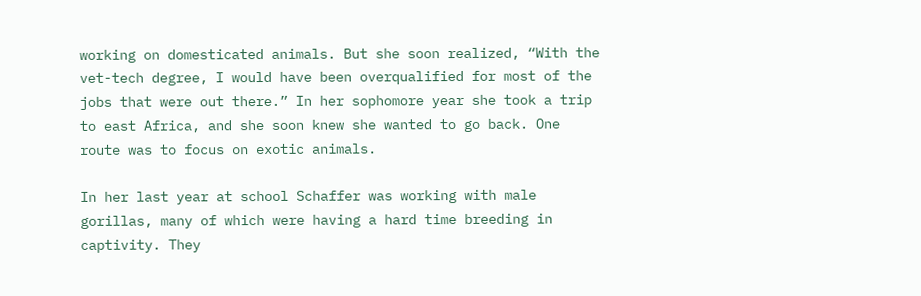working on domesticated animals. But she soon realized, “With the vet-tech degree, I would have been overqualified for most of the jobs that were out there.” In her sophomore year she took a trip to east Africa, and she soon knew she wanted to go back. One route was to focus on exotic animals.

In her last year at school Schaffer was working with male gorillas, many of which were having a hard time breeding in captivity. They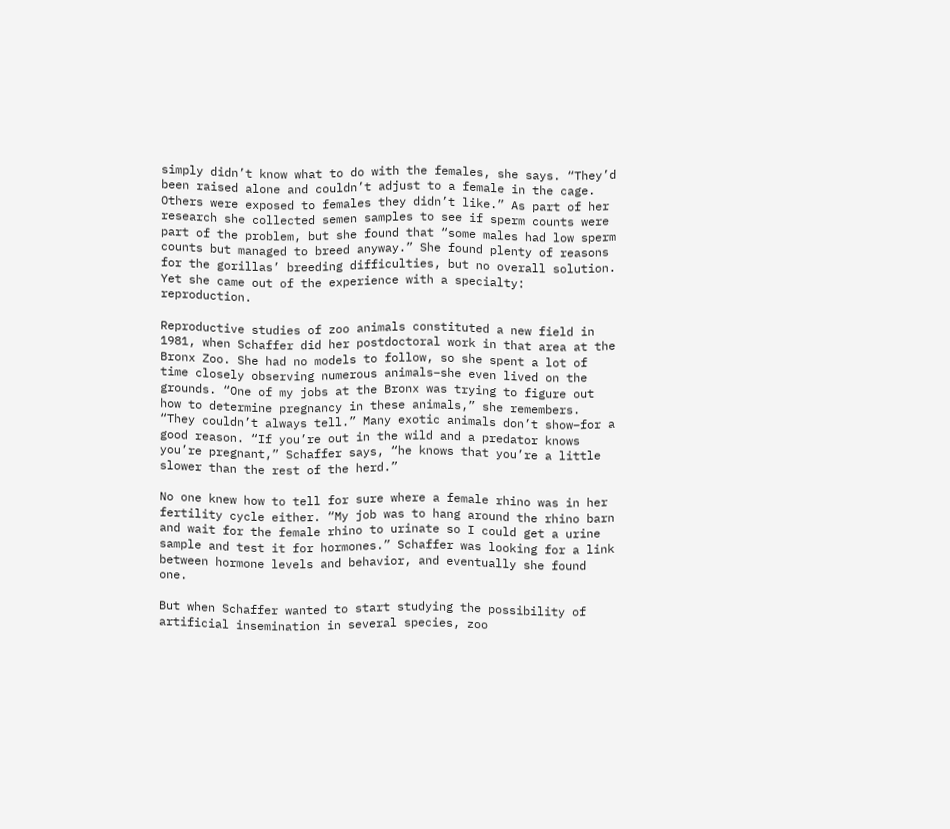simply didn’t know what to do with the females, she says. “They’d been raised alone and couldn’t adjust to a female in the cage. Others were exposed to females they didn’t like.” As part of her research she collected semen samples to see if sperm counts were part of the problem, but she found that “some males had low sperm counts but managed to breed anyway.” She found plenty of reasons for the gorillas’ breeding difficulties, but no overall solution. Yet she came out of the experience with a specialty: reproduction.

Reproductive studies of zoo animals constituted a new field in 1981, when Schaffer did her postdoctoral work in that area at the Bronx Zoo. She had no models to follow, so she spent a lot of time closely observing numerous animals–she even lived on the grounds. “One of my jobs at the Bronx was trying to figure out how to determine pregnancy in these animals,” she remembers. “They couldn’t always tell.” Many exotic animals don’t show–for a good reason. “If you’re out in the wild and a predator knows you’re pregnant,” Schaffer says, “he knows that you’re a little slower than the rest of the herd.”

No one knew how to tell for sure where a female rhino was in her fertility cycle either. “My job was to hang around the rhino barn and wait for the female rhino to urinate so I could get a urine sample and test it for hormones.” Schaffer was looking for a link between hormone levels and behavior, and eventually she found one.

But when Schaffer wanted to start studying the possibility of artificial insemination in several species, zoo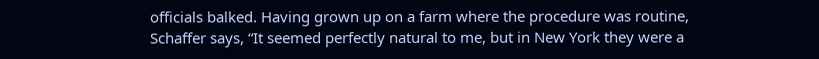officials balked. Having grown up on a farm where the procedure was routine, Schaffer says, “It seemed perfectly natural to me, but in New York they were a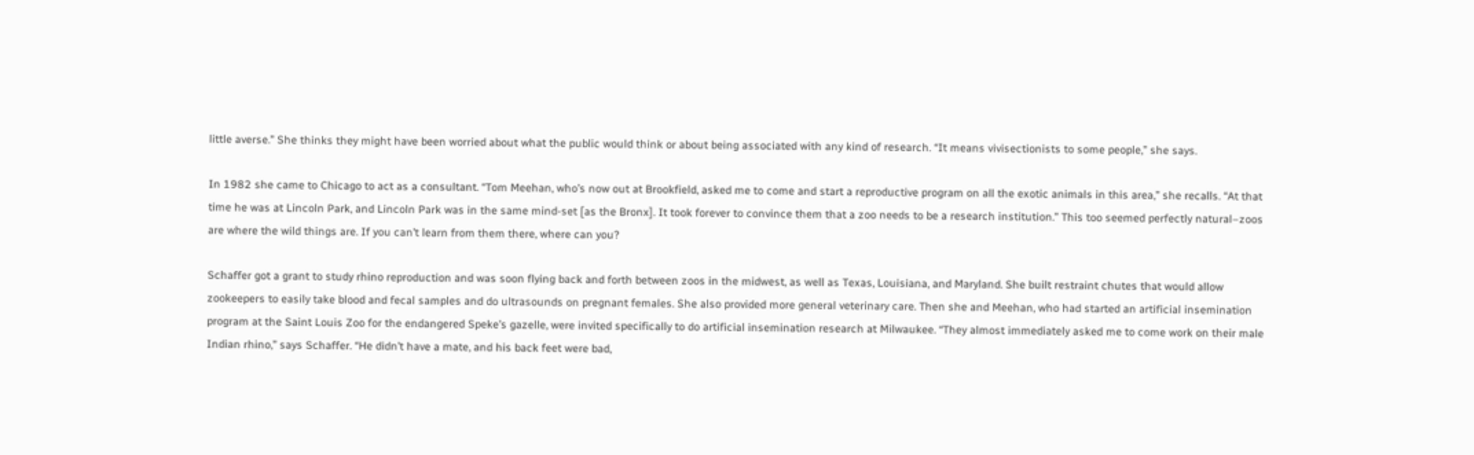little averse.” She thinks they might have been worried about what the public would think or about being associated with any kind of research. “It means vivisectionists to some people,” she says.

In 1982 she came to Chicago to act as a consultant. “Tom Meehan, who’s now out at Brookfield, asked me to come and start a reproductive program on all the exotic animals in this area,” she recalls. “At that time he was at Lincoln Park, and Lincoln Park was in the same mind-set [as the Bronx]. It took forever to convince them that a zoo needs to be a research institution.” This too seemed perfectly natural–zoos are where the wild things are. If you can’t learn from them there, where can you?

Schaffer got a grant to study rhino reproduction and was soon flying back and forth between zoos in the midwest, as well as Texas, Louisiana, and Maryland. She built restraint chutes that would allow zookeepers to easily take blood and fecal samples and do ultrasounds on pregnant females. She also provided more general veterinary care. Then she and Meehan, who had started an artificial insemination program at the Saint Louis Zoo for the endangered Speke’s gazelle, were invited specifically to do artificial insemination research at Milwaukee. “They almost immediately asked me to come work on their male Indian rhino,” says Schaffer. “He didn’t have a mate, and his back feet were bad,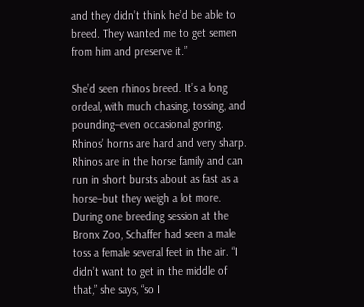and they didn’t think he’d be able to breed. They wanted me to get semen from him and preserve it.”

She’d seen rhinos breed. It’s a long ordeal, with much chasing, tossing, and pounding–even occasional goring. Rhinos’ horns are hard and very sharp. Rhinos are in the horse family and can run in short bursts about as fast as a horse–but they weigh a lot more. During one breeding session at the Bronx Zoo, Schaffer had seen a male toss a female several feet in the air. “I didn’t want to get in the middle of that,” she says, “so I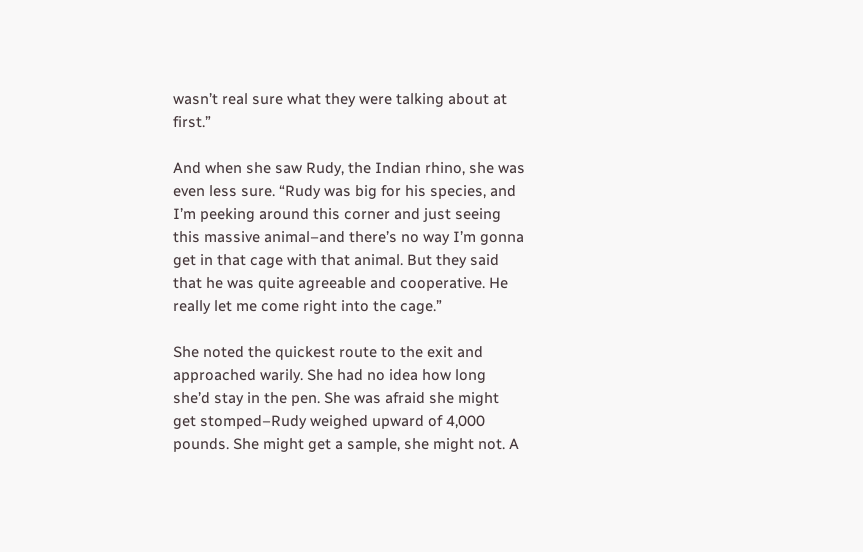wasn’t real sure what they were talking about at first.”

And when she saw Rudy, the Indian rhino, she was even less sure. “Rudy was big for his species, and I’m peeking around this corner and just seeing this massive animal–and there’s no way I’m gonna get in that cage with that animal. But they said that he was quite agreeable and cooperative. He really let me come right into the cage.”

She noted the quickest route to the exit and approached warily. She had no idea how long she’d stay in the pen. She was afraid she might get stomped–Rudy weighed upward of 4,000 pounds. She might get a sample, she might not. A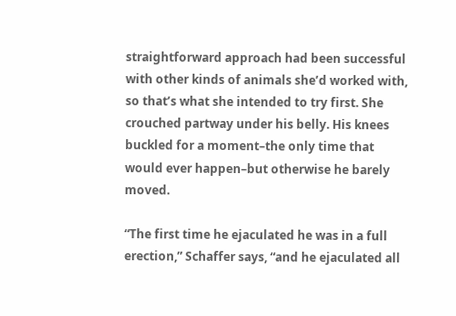straightforward approach had been successful with other kinds of animals she’d worked with, so that’s what she intended to try first. She crouched partway under his belly. His knees buckled for a moment–the only time that would ever happen–but otherwise he barely moved.

“The first time he ejaculated he was in a full erection,” Schaffer says, “and he ejaculated all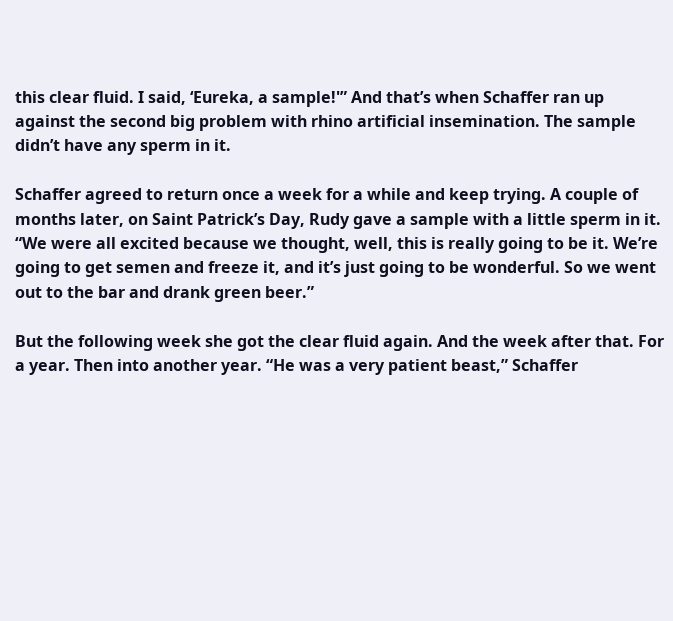this clear fluid. I said, ‘Eureka, a sample!'” And that’s when Schaffer ran up against the second big problem with rhino artificial insemination. The sample didn’t have any sperm in it.

Schaffer agreed to return once a week for a while and keep trying. A couple of months later, on Saint Patrick’s Day, Rudy gave a sample with a little sperm in it. “We were all excited because we thought, well, this is really going to be it. We’re going to get semen and freeze it, and it’s just going to be wonderful. So we went out to the bar and drank green beer.”

But the following week she got the clear fluid again. And the week after that. For a year. Then into another year. “He was a very patient beast,” Schaffer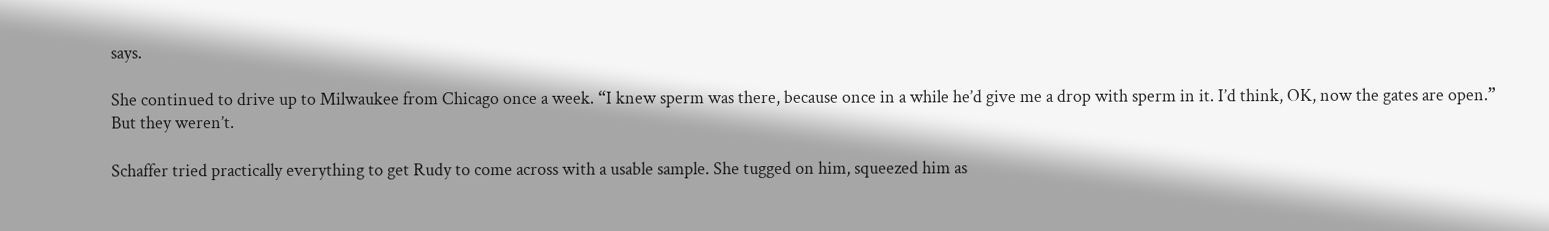says.

She continued to drive up to Milwaukee from Chicago once a week. “I knew sperm was there, because once in a while he’d give me a drop with sperm in it. I’d think, OK, now the gates are open.” But they weren’t.

Schaffer tried practically everything to get Rudy to come across with a usable sample. She tugged on him, squeezed him as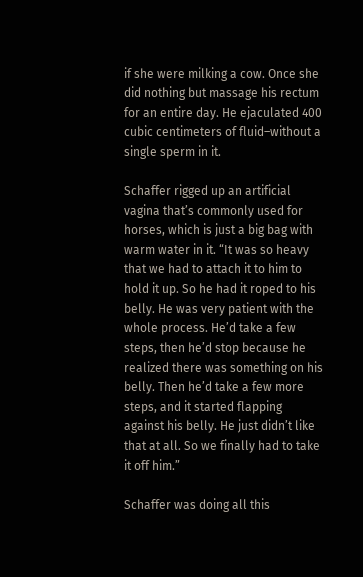if she were milking a cow. Once she did nothing but massage his rectum for an entire day. He ejaculated 400 cubic centimeters of fluid–without a single sperm in it.

Schaffer rigged up an artificial vagina that’s commonly used for horses, which is just a big bag with warm water in it. “It was so heavy that we had to attach it to him to hold it up. So he had it roped to his belly. He was very patient with the whole process. He’d take a few steps, then he’d stop because he realized there was something on his belly. Then he’d take a few more steps, and it started flapping against his belly. He just didn’t like that at all. So we finally had to take it off him.”

Schaffer was doing all this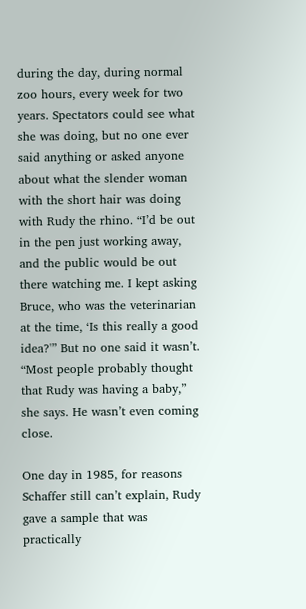during the day, during normal zoo hours, every week for two years. Spectators could see what she was doing, but no one ever said anything or asked anyone about what the slender woman with the short hair was doing with Rudy the rhino. “I’d be out in the pen just working away, and the public would be out there watching me. I kept asking Bruce, who was the veterinarian at the time, ‘Is this really a good idea?'” But no one said it wasn’t. “Most people probably thought that Rudy was having a baby,” she says. He wasn’t even coming close.

One day in 1985, for reasons Schaffer still can’t explain, Rudy gave a sample that was practically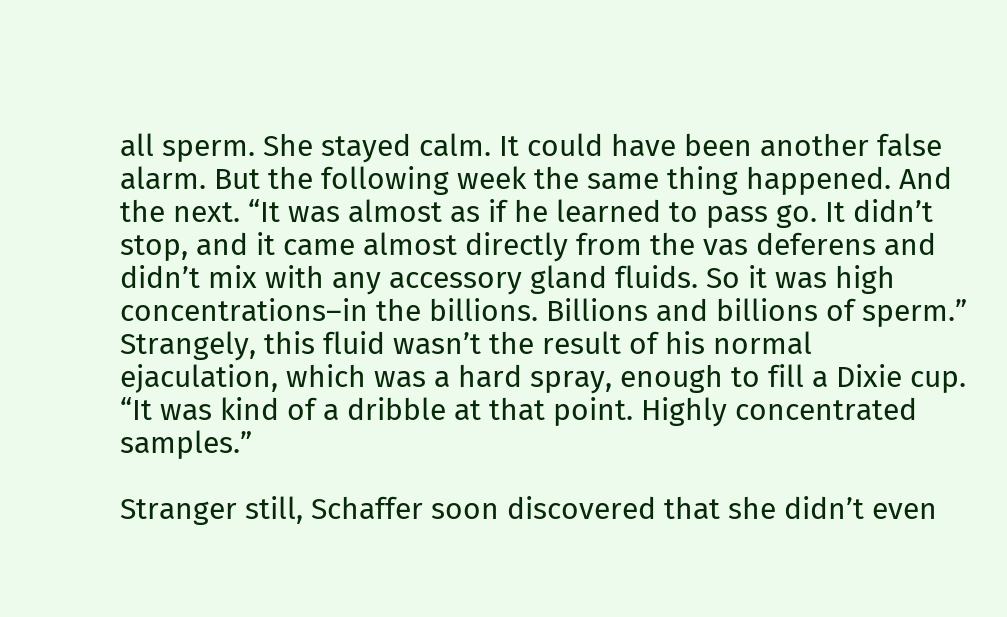all sperm. She stayed calm. It could have been another false alarm. But the following week the same thing happened. And the next. “It was almost as if he learned to pass go. It didn’t stop, and it came almost directly from the vas deferens and didn’t mix with any accessory gland fluids. So it was high concentrations–in the billions. Billions and billions of sperm.” Strangely, this fluid wasn’t the result of his normal ejaculation, which was a hard spray, enough to fill a Dixie cup. “It was kind of a dribble at that point. Highly concentrated samples.”

Stranger still, Schaffer soon discovered that she didn’t even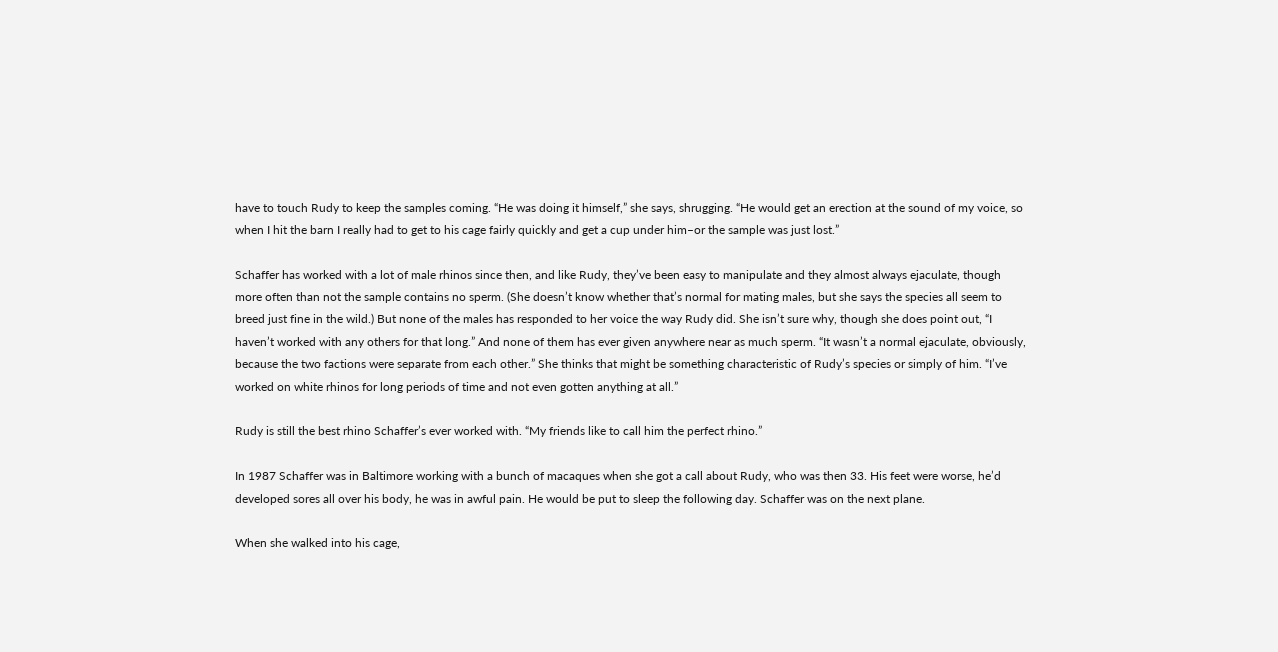have to touch Rudy to keep the samples coming. “He was doing it himself,” she says, shrugging. “He would get an erection at the sound of my voice, so when I hit the barn I really had to get to his cage fairly quickly and get a cup under him–or the sample was just lost.”

Schaffer has worked with a lot of male rhinos since then, and like Rudy, they’ve been easy to manipulate and they almost always ejaculate, though more often than not the sample contains no sperm. (She doesn’t know whether that’s normal for mating males, but she says the species all seem to breed just fine in the wild.) But none of the males has responded to her voice the way Rudy did. She isn’t sure why, though she does point out, “I haven’t worked with any others for that long.” And none of them has ever given anywhere near as much sperm. “It wasn’t a normal ejaculate, obviously, because the two factions were separate from each other.” She thinks that might be something characteristic of Rudy’s species or simply of him. “I’ve worked on white rhinos for long periods of time and not even gotten anything at all.”

Rudy is still the best rhino Schaffer’s ever worked with. “My friends like to call him the perfect rhino.”

In 1987 Schaffer was in Baltimore working with a bunch of macaques when she got a call about Rudy, who was then 33. His feet were worse, he’d developed sores all over his body, he was in awful pain. He would be put to sleep the following day. Schaffer was on the next plane.

When she walked into his cage,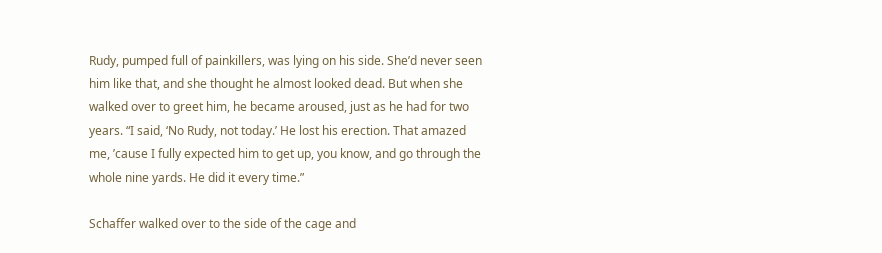Rudy, pumped full of painkillers, was lying on his side. She’d never seen him like that, and she thought he almost looked dead. But when she walked over to greet him, he became aroused, just as he had for two years. “I said, ‘No Rudy, not today.’ He lost his erection. That amazed me, ’cause I fully expected him to get up, you know, and go through the whole nine yards. He did it every time.”

Schaffer walked over to the side of the cage and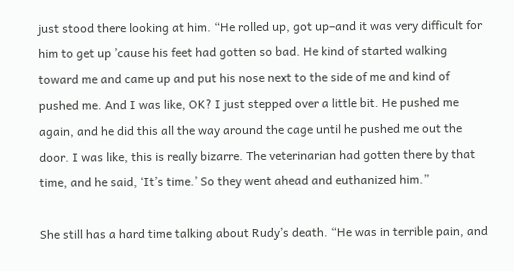just stood there looking at him. “He rolled up, got up–and it was very difficult for him to get up ’cause his feet had gotten so bad. He kind of started walking toward me and came up and put his nose next to the side of me and kind of pushed me. And I was like, OK? I just stepped over a little bit. He pushed me again, and he did this all the way around the cage until he pushed me out the door. I was like, this is really bizarre. The veterinarian had gotten there by that time, and he said, ‘It’s time.’ So they went ahead and euthanized him.”

She still has a hard time talking about Rudy’s death. “He was in terrible pain, and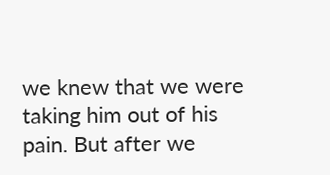we knew that we were taking him out of his pain. But after we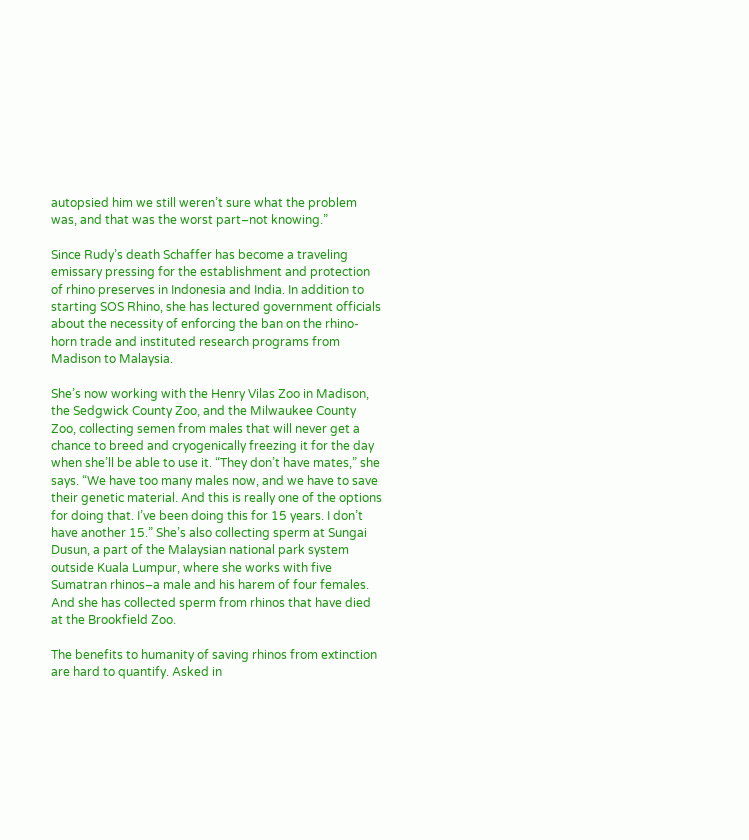autopsied him we still weren’t sure what the problem was, and that was the worst part–not knowing.”

Since Rudy’s death Schaffer has become a traveling emissary pressing for the establishment and protection of rhino preserves in Indonesia and India. In addition to starting SOS Rhino, she has lectured government officials about the necessity of enforcing the ban on the rhino-horn trade and instituted research programs from Madison to Malaysia.

She’s now working with the Henry Vilas Zoo in Madison, the Sedgwick County Zoo, and the Milwaukee County Zoo, collecting semen from males that will never get a chance to breed and cryogenically freezing it for the day when she’ll be able to use it. “They don’t have mates,” she says. “We have too many males now, and we have to save their genetic material. And this is really one of the options for doing that. I’ve been doing this for 15 years. I don’t have another 15.” She’s also collecting sperm at Sungai Dusun, a part of the Malaysian national park system outside Kuala Lumpur, where she works with five Sumatran rhinos–a male and his harem of four females. And she has collected sperm from rhinos that have died at the Brookfield Zoo.

The benefits to humanity of saving rhinos from extinction are hard to quantify. Asked in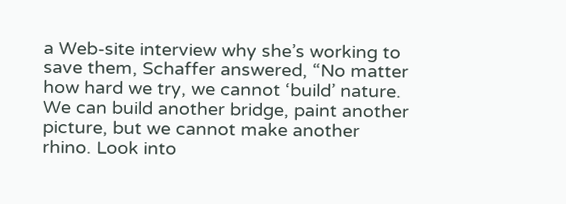a Web-site interview why she’s working to save them, Schaffer answered, “No matter how hard we try, we cannot ‘build’ nature. We can build another bridge, paint another picture, but we cannot make another rhino. Look into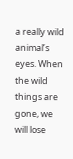a really wild animal’s eyes. When the wild things are gone, we will lose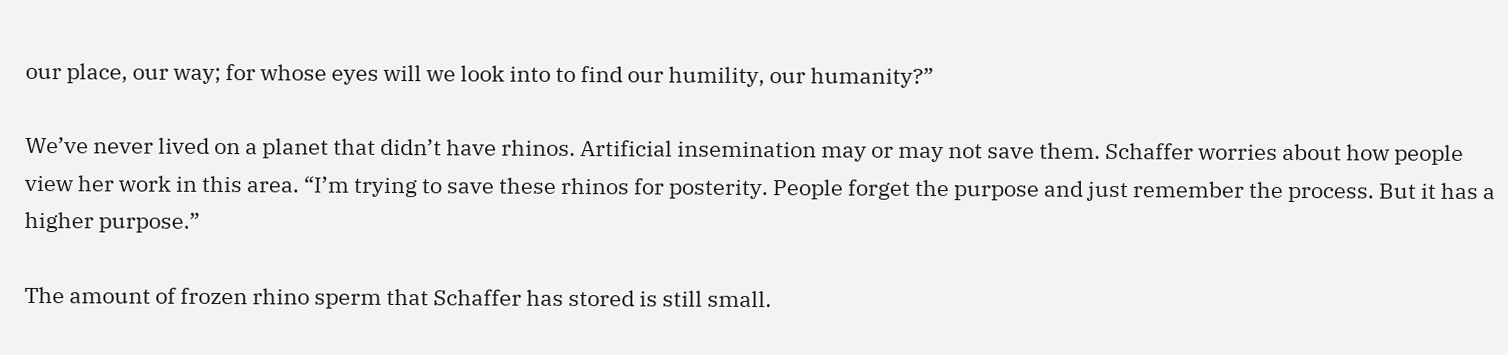our place, our way; for whose eyes will we look into to find our humility, our humanity?”

We’ve never lived on a planet that didn’t have rhinos. Artificial insemination may or may not save them. Schaffer worries about how people view her work in this area. “I’m trying to save these rhinos for posterity. People forget the purpose and just remember the process. But it has a higher purpose.”

The amount of frozen rhino sperm that Schaffer has stored is still small.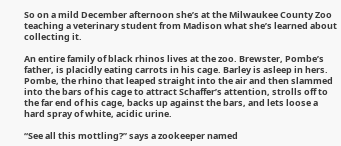So on a mild December afternoon she’s at the Milwaukee County Zoo teaching a veterinary student from Madison what she’s learned about collecting it.

An entire family of black rhinos lives at the zoo. Brewster, Pombe’s father, is placidly eating carrots in his cage. Barley is asleep in hers. Pombe, the rhino that leaped straight into the air and then slammed into the bars of his cage to attract Schaffer’s attention, strolls off to the far end of his cage, backs up against the bars, and lets loose a hard spray of white, acidic urine.

“See all this mottling?” says a zookeeper named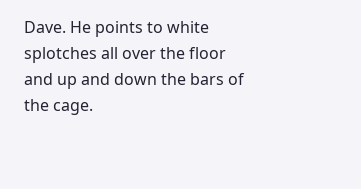Dave. He points to white splotches all over the floor and up and down the bars of the cage.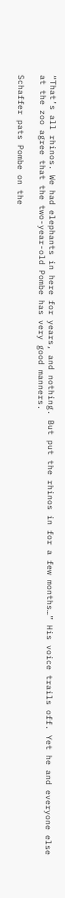“That’s all rhinos. We had elephants in here for years, and nothing. But put the rhinos in for a few months…” His voice trails off. Yet he and everyone else at the zoo agree that the two-year-old Pombe has very good manners.

Schaffer pats Pombe on the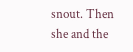snout. Then she and the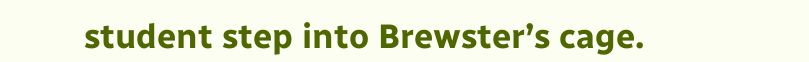student step into Brewster’s cage.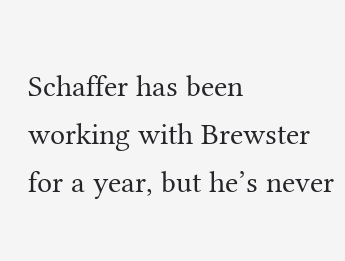Schaffer has been working with Brewster for a year, but he’s never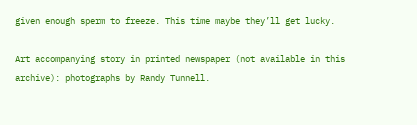given enough sperm to freeze. This time maybe they’ll get lucky.

Art accompanying story in printed newspaper (not available in this archive): photographs by Randy Tunnell.